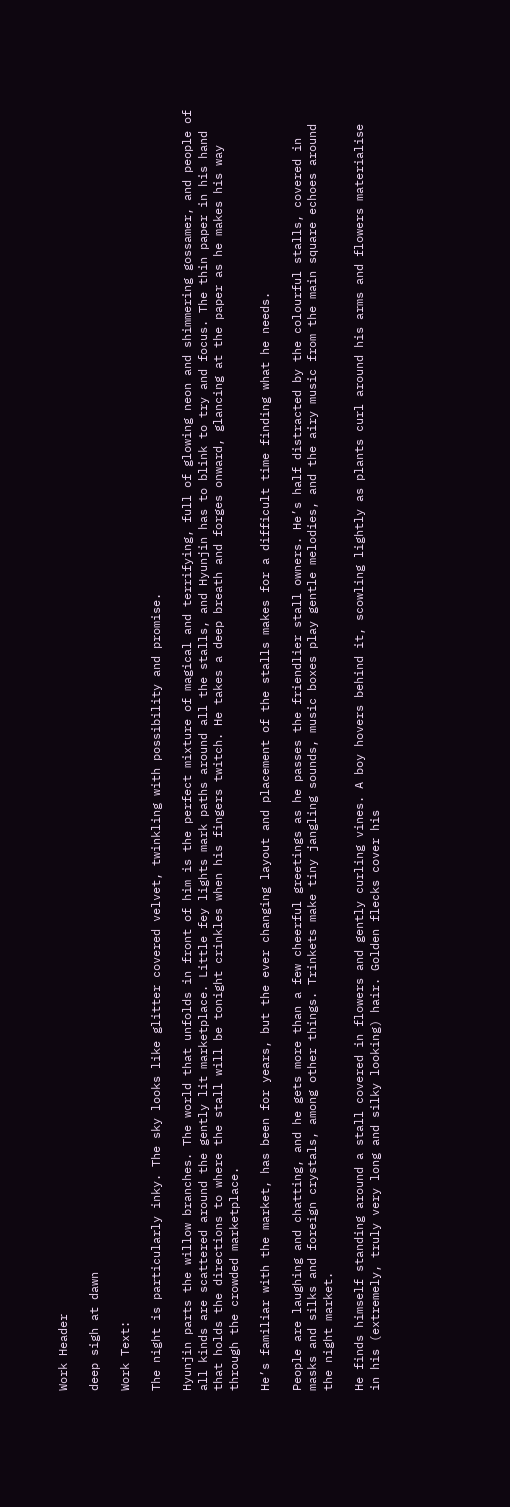Work Header

deep sigh at dawn

Work Text:

The night is particularly inky. The sky looks like glitter covered velvet, twinkling with possibility and promise.

Hyunjin parts the willow branches. The world that unfolds in front of him is the perfect mixture of magical and terrifying, full of glowing neon and shimmering gossamer, and people of all kinds are scattered around the gently lit marketplace. Little fey lights mark paths around all the stalls, and Hyunjin has to blink to try and focus. The thin paper in his hand that holds the directions to where the stall will be tonight crinkles when his fingers twitch. He takes a deep breath and forges onward, glancing at the paper as he makes his way through the crowded marketplace.

He’s familiar with the market, has been for years, but the ever changing layout and placement of the stalls makes for a difficult time finding what he needs.

People are laughing and chatting, and he gets more than a few cheerful greetings as he passes the friendlier stall owners. He’s half distracted by the colourful stalls, covered in masks and silks and foreign crystals, among other things. Trinkets make tiny jangling sounds, music boxes play gentle melodies, and the airy music from the main square echoes around the night market.

He finds himself standing around a stall covered in flowers and gently curling vines. A boy hovers behind it, scowling lightly as plants curl around his arms and flowers materialise in his (extremely, truly very long and silky looking) hair. Golden flecks cover his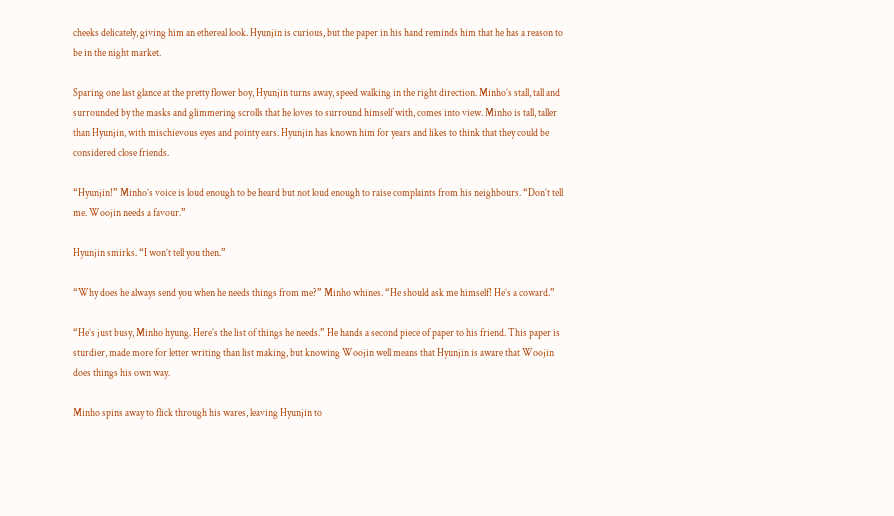cheeks delicately, giving him an ethereal look. Hyunjin is curious, but the paper in his hand reminds him that he has a reason to be in the night market.

Sparing one last glance at the pretty flower boy, Hyunjin turns away, speed walking in the right direction. Minho’s stall, tall and surrounded by the masks and glimmering scrolls that he loves to surround himself with, comes into view. Minho is tall, taller than Hyunjin, with mischievous eyes and pointy ears. Hyunjin has known him for years and likes to think that they could be considered close friends.

“Hyunjin!” Minho’s voice is loud enough to be heard but not loud enough to raise complaints from his neighbours. “Don’t tell me. Woojin needs a favour.”

Hyunjin smirks. “I won’t tell you then.”

“Why does he always send you when he needs things from me?” Minho whines. “He should ask me himself! He’s a coward.”

“He’s just busy, Minho hyung. Here’s the list of things he needs.” He hands a second piece of paper to his friend. This paper is sturdier, made more for letter writing than list making, but knowing Woojin well means that Hyunjin is aware that Woojin does things his own way.

Minho spins away to flick through his wares, leaving Hyunjin to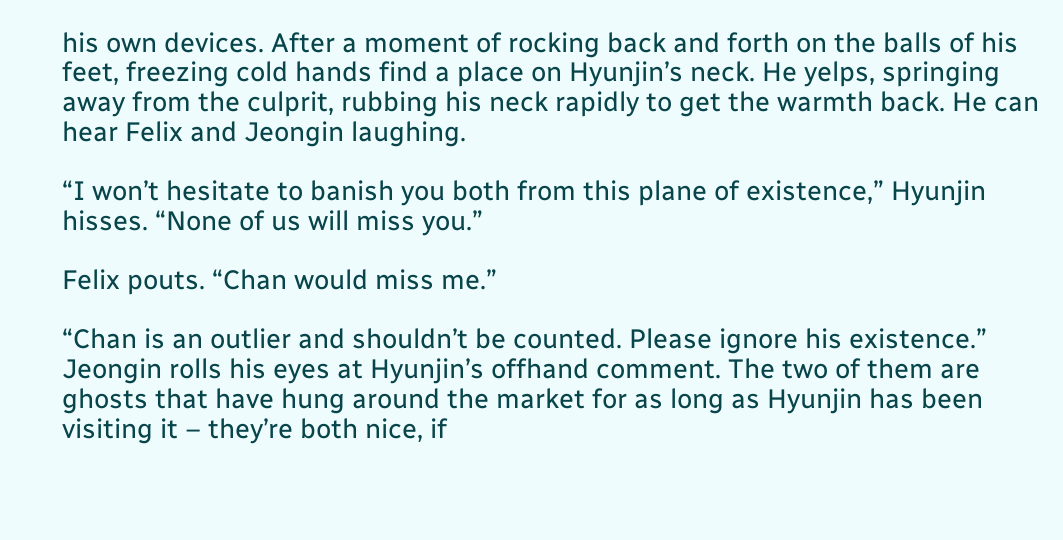his own devices. After a moment of rocking back and forth on the balls of his feet, freezing cold hands find a place on Hyunjin’s neck. He yelps, springing away from the culprit, rubbing his neck rapidly to get the warmth back. He can hear Felix and Jeongin laughing.

“I won’t hesitate to banish you both from this plane of existence,” Hyunjin hisses. “None of us will miss you.”

Felix pouts. “Chan would miss me.”

“Chan is an outlier and shouldn’t be counted. Please ignore his existence.” Jeongin rolls his eyes at Hyunjin’s offhand comment. The two of them are ghosts that have hung around the market for as long as Hyunjin has been visiting it – they’re both nice, if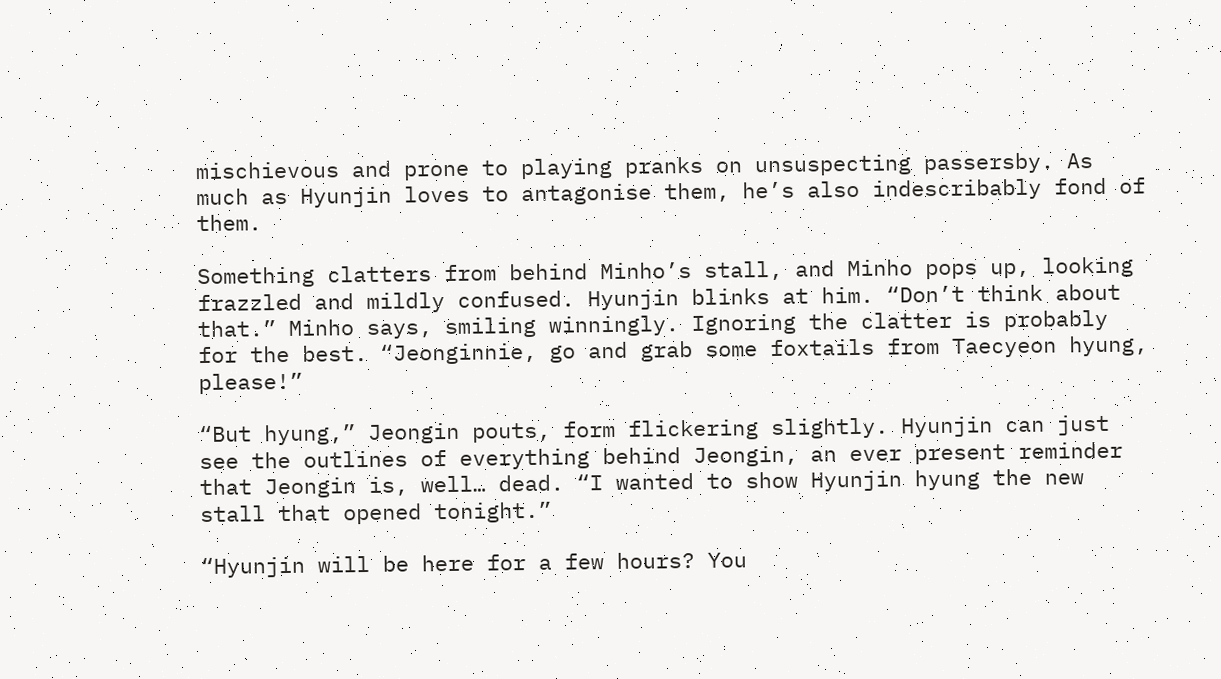mischievous and prone to playing pranks on unsuspecting passersby. As much as Hyunjin loves to antagonise them, he’s also indescribably fond of them.

Something clatters from behind Minho’s stall, and Minho pops up, looking frazzled and mildly confused. Hyunjin blinks at him. “Don’t think about that.” Minho says, smiling winningly. Ignoring the clatter is probably for the best. “Jeonginnie, go and grab some foxtails from Taecyeon hyung, please!”

“But hyung,” Jeongin pouts, form flickering slightly. Hyunjin can just see the outlines of everything behind Jeongin, an ever present reminder that Jeongin is, well… dead. “I wanted to show Hyunjin hyung the new stall that opened tonight.”

“Hyunjin will be here for a few hours? You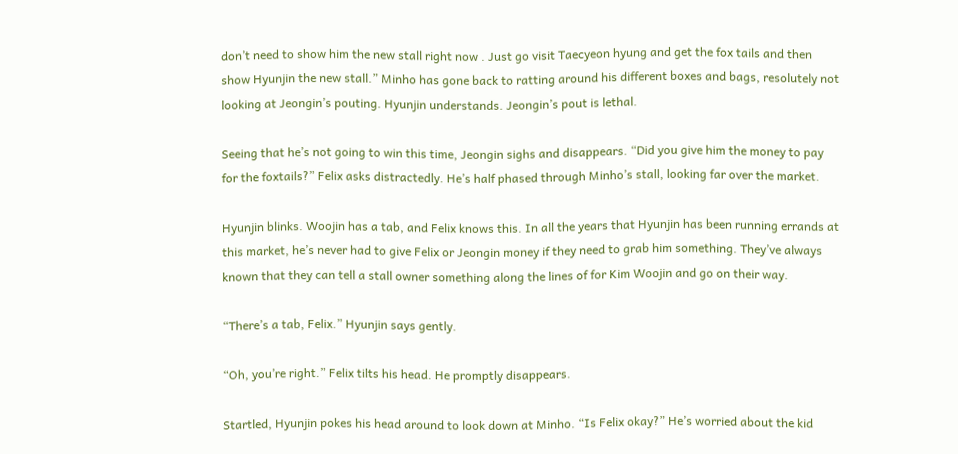don’t need to show him the new stall right now . Just go visit Taecyeon hyung and get the fox tails and then show Hyunjin the new stall.” Minho has gone back to ratting around his different boxes and bags, resolutely not looking at Jeongin’s pouting. Hyunjin understands. Jeongin’s pout is lethal.

Seeing that he’s not going to win this time, Jeongin sighs and disappears. “Did you give him the money to pay for the foxtails?” Felix asks distractedly. He’s half phased through Minho’s stall, looking far over the market.

Hyunjin blinks. Woojin has a tab, and Felix knows this. In all the years that Hyunjin has been running errands at this market, he’s never had to give Felix or Jeongin money if they need to grab him something. They’ve always known that they can tell a stall owner something along the lines of for Kim Woojin and go on their way.

“There’s a tab, Felix.” Hyunjin says gently.

“Oh, you’re right.” Felix tilts his head. He promptly disappears.

Startled, Hyunjin pokes his head around to look down at Minho. “Is Felix okay?” He’s worried about the kid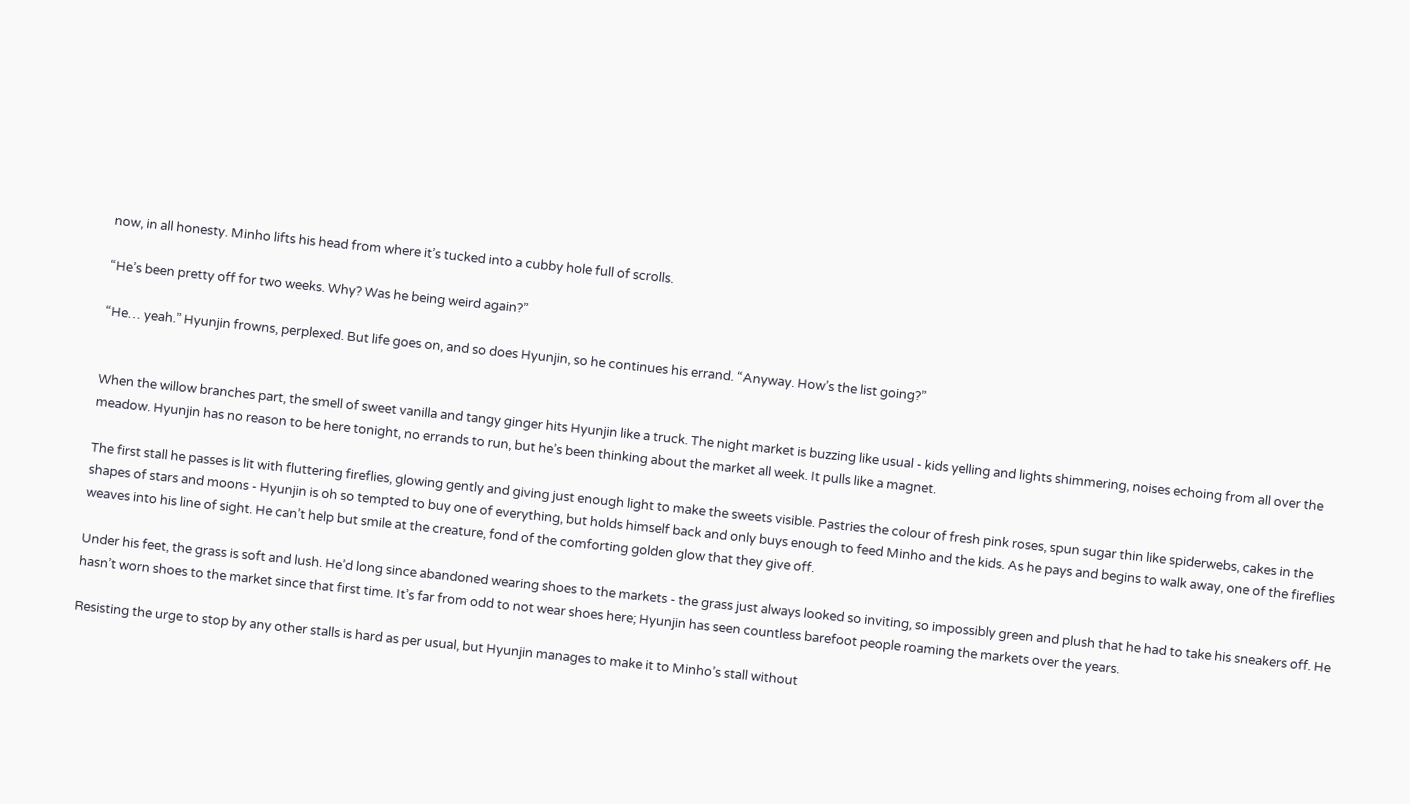now, in all honesty. Minho lifts his head from where it’s tucked into a cubby hole full of scrolls.

“He’s been pretty off for two weeks. Why? Was he being weird again?”

“He… yeah.” Hyunjin frowns, perplexed. But life goes on, and so does Hyunjin, so he continues his errand. “Anyway. How’s the list going?”


When the willow branches part, the smell of sweet vanilla and tangy ginger hits Hyunjin like a truck. The night market is buzzing like usual - kids yelling and lights shimmering, noises echoing from all over the meadow. Hyunjin has no reason to be here tonight, no errands to run, but he’s been thinking about the market all week. It pulls like a magnet.

The first stall he passes is lit with fluttering fireflies, glowing gently and giving just enough light to make the sweets visible. Pastries the colour of fresh pink roses, spun sugar thin like spiderwebs, cakes in the shapes of stars and moons - Hyunjin is oh so tempted to buy one of everything, but holds himself back and only buys enough to feed Minho and the kids. As he pays and begins to walk away, one of the fireflies weaves into his line of sight. He can’t help but smile at the creature, fond of the comforting golden glow that they give off.

Under his feet, the grass is soft and lush. He’d long since abandoned wearing shoes to the markets - the grass just always looked so inviting, so impossibly green and plush that he had to take his sneakers off. He hasn’t worn shoes to the market since that first time. It’s far from odd to not wear shoes here; Hyunjin has seen countless barefoot people roaming the markets over the years.

Resisting the urge to stop by any other stalls is hard as per usual, but Hyunjin manages to make it to Minho’s stall without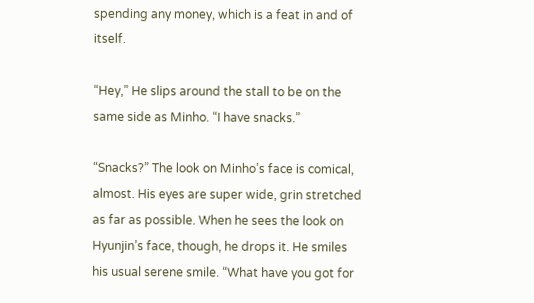spending any money, which is a feat in and of itself.

“Hey,” He slips around the stall to be on the same side as Minho. “I have snacks.”

“Snacks?” The look on Minho’s face is comical, almost. His eyes are super wide, grin stretched as far as possible. When he sees the look on Hyunjin’s face, though, he drops it. He smiles his usual serene smile. “What have you got for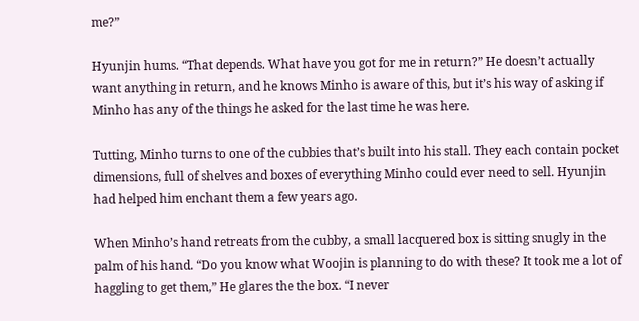me?”

Hyunjin hums. “That depends. What have you got for me in return?” He doesn’t actually want anything in return, and he knows Minho is aware of this, but it’s his way of asking if Minho has any of the things he asked for the last time he was here.

Tutting, Minho turns to one of the cubbies that’s built into his stall. They each contain pocket dimensions, full of shelves and boxes of everything Minho could ever need to sell. Hyunjin had helped him enchant them a few years ago.

When Minho’s hand retreats from the cubby, a small lacquered box is sitting snugly in the palm of his hand. “Do you know what Woojin is planning to do with these? It took me a lot of haggling to get them,” He glares the the box. “I never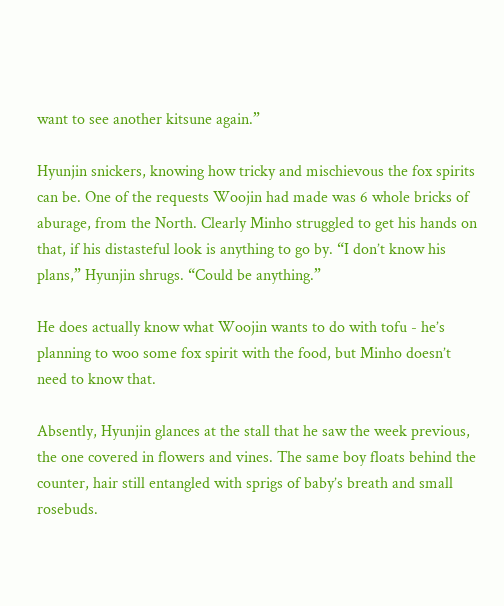want to see another kitsune again.”

Hyunjin snickers, knowing how tricky and mischievous the fox spirits can be. One of the requests Woojin had made was 6 whole bricks of aburage, from the North. Clearly Minho struggled to get his hands on that, if his distasteful look is anything to go by. “I don’t know his plans,” Hyunjin shrugs. “Could be anything.”

He does actually know what Woojin wants to do with tofu - he’s planning to woo some fox spirit with the food, but Minho doesn’t need to know that.

Absently, Hyunjin glances at the stall that he saw the week previous, the one covered in flowers and vines. The same boy floats behind the counter, hair still entangled with sprigs of baby’s breath and small rosebuds.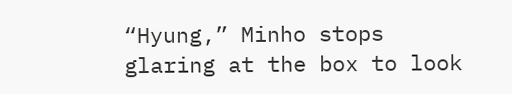“Hyung,” Minho stops glaring at the box to look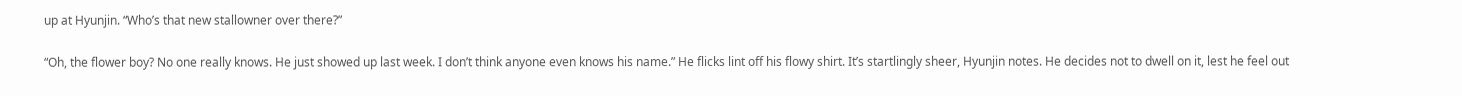up at Hyunjin. “Who’s that new stallowner over there?”

“Oh, the flower boy? No one really knows. He just showed up last week. I don’t think anyone even knows his name.” He flicks lint off his flowy shirt. It’s startlingly sheer, Hyunjin notes. He decides not to dwell on it, lest he feel out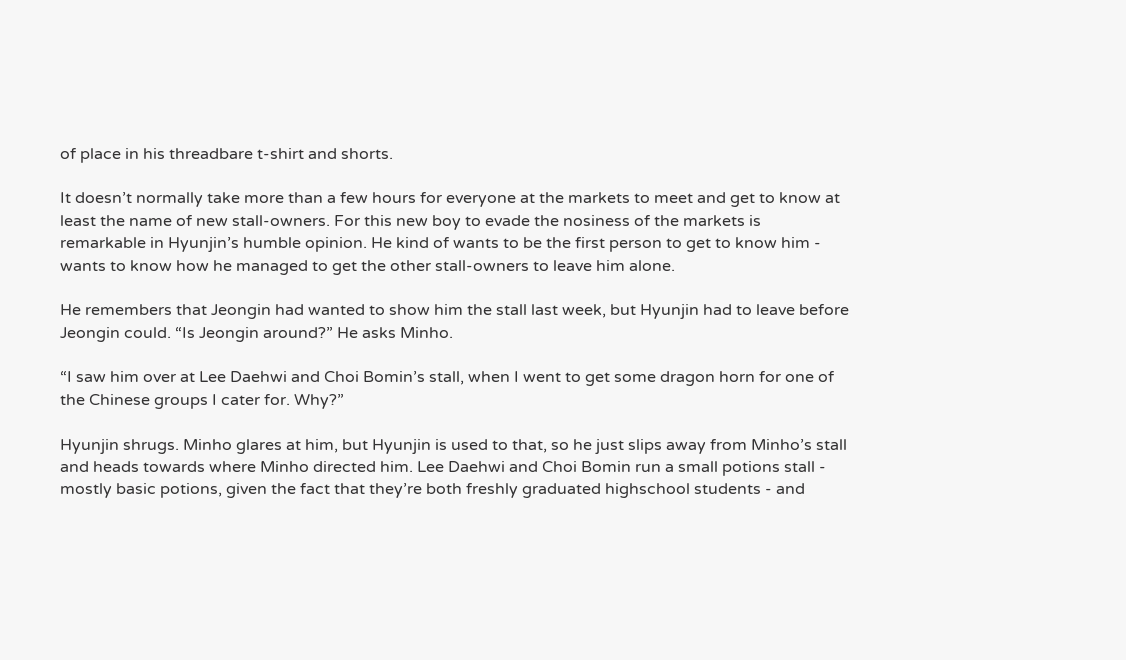of place in his threadbare t-shirt and shorts.

It doesn’t normally take more than a few hours for everyone at the markets to meet and get to know at least the name of new stall-owners. For this new boy to evade the nosiness of the markets is remarkable in Hyunjin’s humble opinion. He kind of wants to be the first person to get to know him - wants to know how he managed to get the other stall-owners to leave him alone.

He remembers that Jeongin had wanted to show him the stall last week, but Hyunjin had to leave before Jeongin could. “Is Jeongin around?” He asks Minho.

“I saw him over at Lee Daehwi and Choi Bomin’s stall, when I went to get some dragon horn for one of the Chinese groups I cater for. Why?”

Hyunjin shrugs. Minho glares at him, but Hyunjin is used to that, so he just slips away from Minho’s stall and heads towards where Minho directed him. Lee Daehwi and Choi Bomin run a small potions stall - mostly basic potions, given the fact that they’re both freshly graduated highschool students - and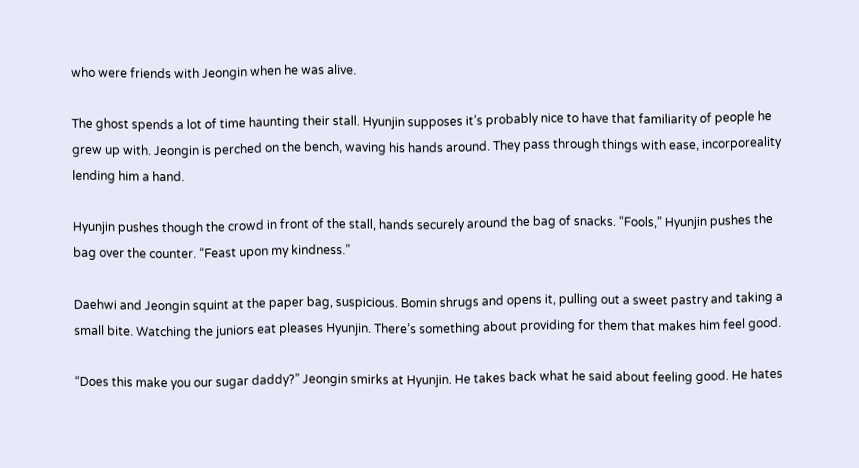who were friends with Jeongin when he was alive.

The ghost spends a lot of time haunting their stall. Hyunjin supposes it’s probably nice to have that familiarity of people he grew up with. Jeongin is perched on the bench, waving his hands around. They pass through things with ease, incorporeality lending him a hand.

Hyunjin pushes though the crowd in front of the stall, hands securely around the bag of snacks. “Fools,” Hyunjin pushes the bag over the counter. “Feast upon my kindness.”

Daehwi and Jeongin squint at the paper bag, suspicious. Bomin shrugs and opens it, pulling out a sweet pastry and taking a small bite. Watching the juniors eat pleases Hyunjin. There’s something about providing for them that makes him feel good.

“Does this make you our sugar daddy?” Jeongin smirks at Hyunjin. He takes back what he said about feeling good. He hates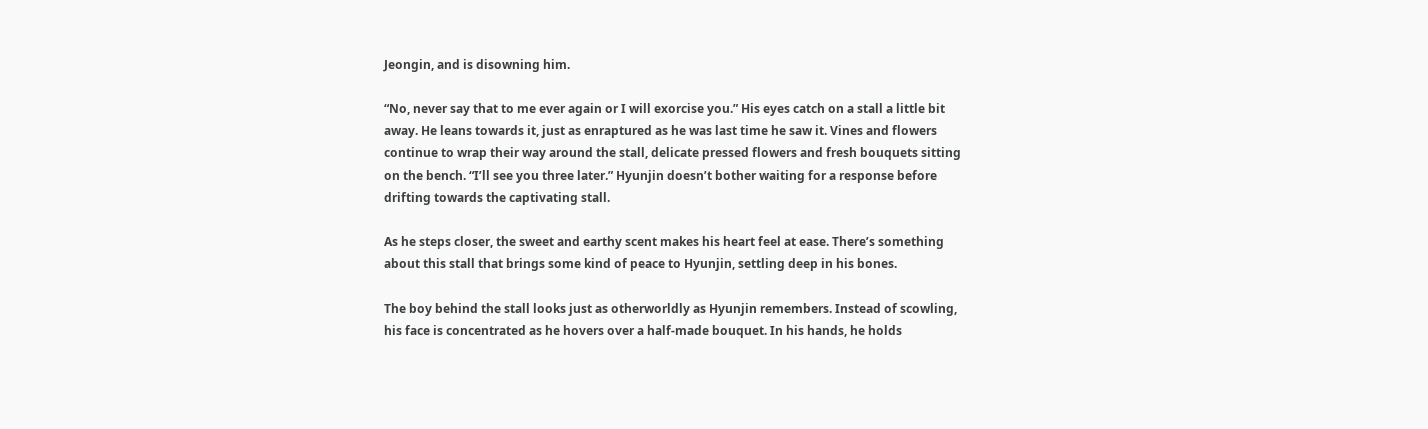Jeongin, and is disowning him.

“No, never say that to me ever again or I will exorcise you.” His eyes catch on a stall a little bit away. He leans towards it, just as enraptured as he was last time he saw it. Vines and flowers continue to wrap their way around the stall, delicate pressed flowers and fresh bouquets sitting on the bench. “I’ll see you three later.” Hyunjin doesn’t bother waiting for a response before drifting towards the captivating stall.

As he steps closer, the sweet and earthy scent makes his heart feel at ease. There’s something about this stall that brings some kind of peace to Hyunjin, settling deep in his bones.

The boy behind the stall looks just as otherworldly as Hyunjin remembers. Instead of scowling, his face is concentrated as he hovers over a half-made bouquet. In his hands, he holds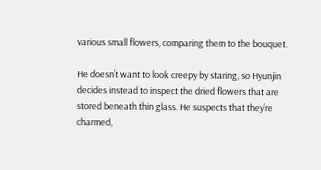various small flowers, comparing them to the bouquet.

He doesn’t want to look creepy by staring, so Hyunjin decides instead to inspect the dried flowers that are stored beneath thin glass. He suspects that they’re charmed,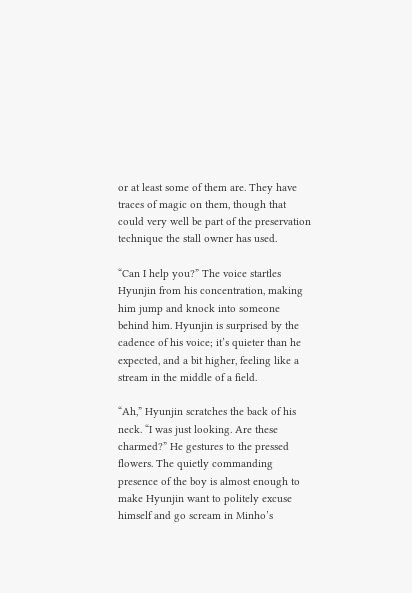or at least some of them are. They have traces of magic on them, though that could very well be part of the preservation technique the stall owner has used.

“Can I help you?” The voice startles Hyunjin from his concentration, making him jump and knock into someone behind him. Hyunjin is surprised by the cadence of his voice; it’s quieter than he expected, and a bit higher, feeling like a stream in the middle of a field.

“Ah,” Hyunjin scratches the back of his neck. “I was just looking. Are these charmed?” He gestures to the pressed flowers. The quietly commanding presence of the boy is almost enough to make Hyunjin want to politely excuse himself and go scream in Minho’s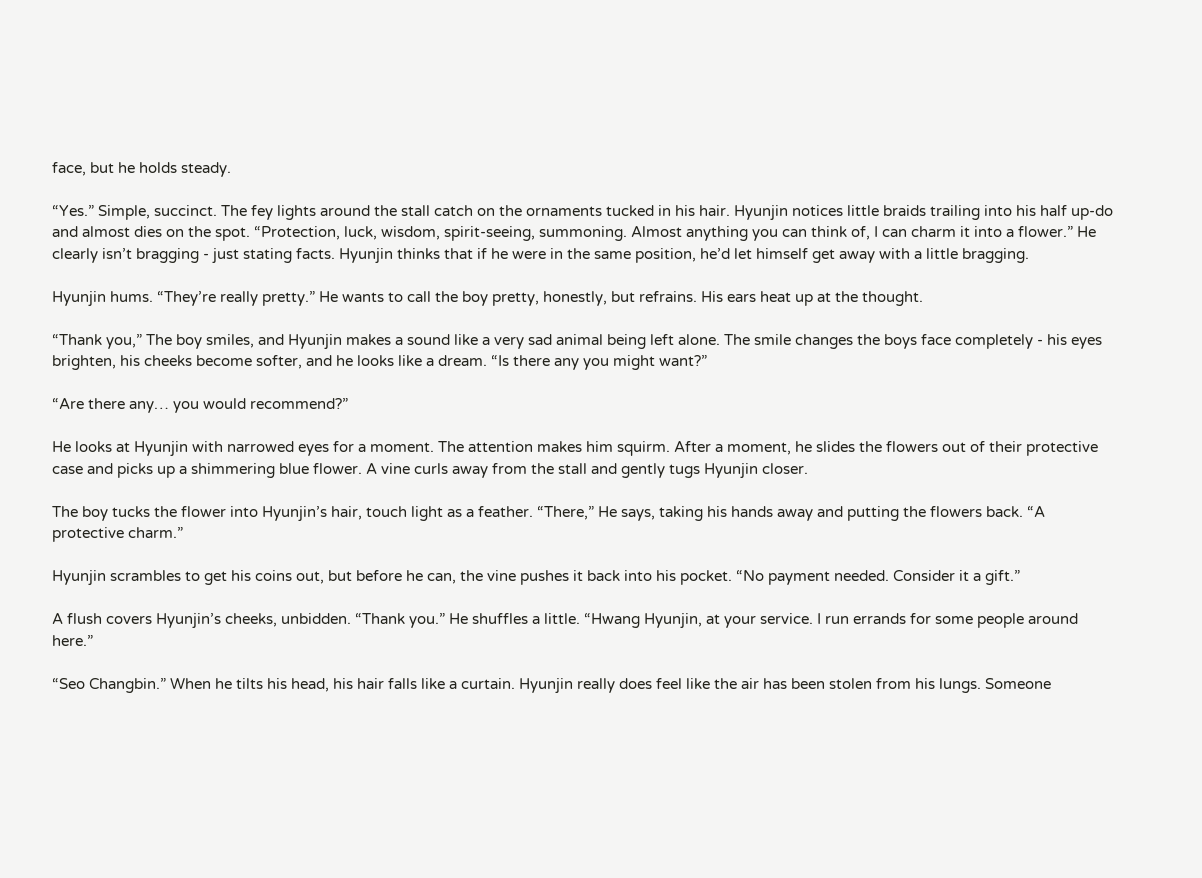face, but he holds steady.

“Yes.” Simple, succinct. The fey lights around the stall catch on the ornaments tucked in his hair. Hyunjin notices little braids trailing into his half up-do and almost dies on the spot. “Protection, luck, wisdom, spirit-seeing, summoning. Almost anything you can think of, I can charm it into a flower.” He clearly isn’t bragging - just stating facts. Hyunjin thinks that if he were in the same position, he’d let himself get away with a little bragging.

Hyunjin hums. “They’re really pretty.” He wants to call the boy pretty, honestly, but refrains. His ears heat up at the thought.

“Thank you,” The boy smiles, and Hyunjin makes a sound like a very sad animal being left alone. The smile changes the boys face completely - his eyes brighten, his cheeks become softer, and he looks like a dream. “Is there any you might want?”

“Are there any… you would recommend?”

He looks at Hyunjin with narrowed eyes for a moment. The attention makes him squirm. After a moment, he slides the flowers out of their protective case and picks up a shimmering blue flower. A vine curls away from the stall and gently tugs Hyunjin closer.

The boy tucks the flower into Hyunjin’s hair, touch light as a feather. “There,” He says, taking his hands away and putting the flowers back. “A protective charm.”

Hyunjin scrambles to get his coins out, but before he can, the vine pushes it back into his pocket. “No payment needed. Consider it a gift.”

A flush covers Hyunjin’s cheeks, unbidden. “Thank you.” He shuffles a little. “Hwang Hyunjin, at your service. I run errands for some people around here.”

“Seo Changbin.” When he tilts his head, his hair falls like a curtain. Hyunjin really does feel like the air has been stolen from his lungs. Someone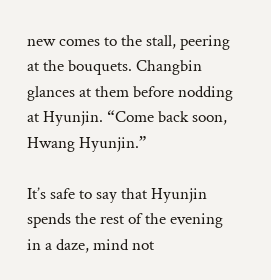new comes to the stall, peering at the bouquets. Changbin glances at them before nodding at Hyunjin. “Come back soon, Hwang Hyunjin.”

It’s safe to say that Hyunjin spends the rest of the evening in a daze, mind not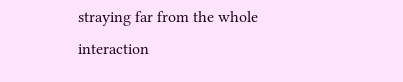straying far from the whole interaction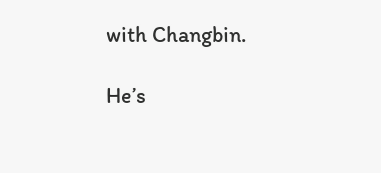with Changbin.

He’s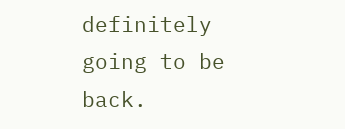definitely going to be back.